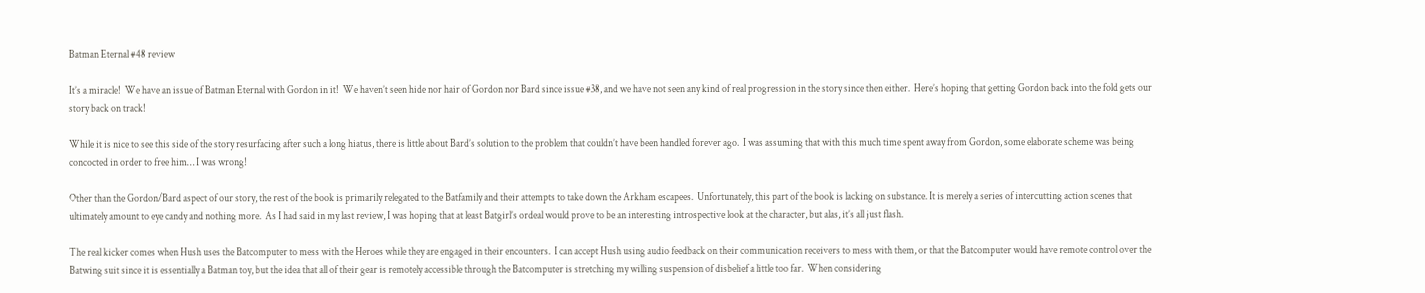Batman Eternal #48 review

It’s a miracle!  We have an issue of Batman Eternal with Gordon in it!  We haven’t seen hide nor hair of Gordon nor Bard since issue #38, and we have not seen any kind of real progression in the story since then either.  Here’s hoping that getting Gordon back into the fold gets our story back on track!

While it is nice to see this side of the story resurfacing after such a long hiatus, there is little about Bard’s solution to the problem that couldn’t have been handled forever ago.  I was assuming that with this much time spent away from Gordon, some elaborate scheme was being concocted in order to free him… I was wrong!

Other than the Gordon/Bard aspect of our story, the rest of the book is primarily relegated to the Batfamily and their attempts to take down the Arkham escapees.  Unfortunately, this part of the book is lacking on substance. It is merely a series of intercutting action scenes that ultimately amount to eye candy and nothing more.  As I had said in my last review, I was hoping that at least Batgirl’s ordeal would prove to be an interesting introspective look at the character, but alas, it’s all just flash.

The real kicker comes when Hush uses the Batcomputer to mess with the Heroes while they are engaged in their encounters.  I can accept Hush using audio feedback on their communication receivers to mess with them, or that the Batcomputer would have remote control over the Batwing suit since it is essentially a Batman toy, but the idea that all of their gear is remotely accessible through the Batcomputer is stretching my willing suspension of disbelief a little too far.  When considering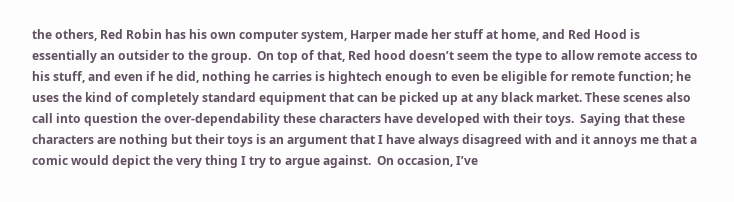the others, Red Robin has his own computer system, Harper made her stuff at home, and Red Hood is essentially an outsider to the group.  On top of that, Red hood doesn’t seem the type to allow remote access to his stuff, and even if he did, nothing he carries is hightech enough to even be eligible for remote function; he uses the kind of completely standard equipment that can be picked up at any black market. These scenes also call into question the over-dependability these characters have developed with their toys.  Saying that these characters are nothing but their toys is an argument that I have always disagreed with and it annoys me that a comic would depict the very thing I try to argue against.  On occasion, I’ve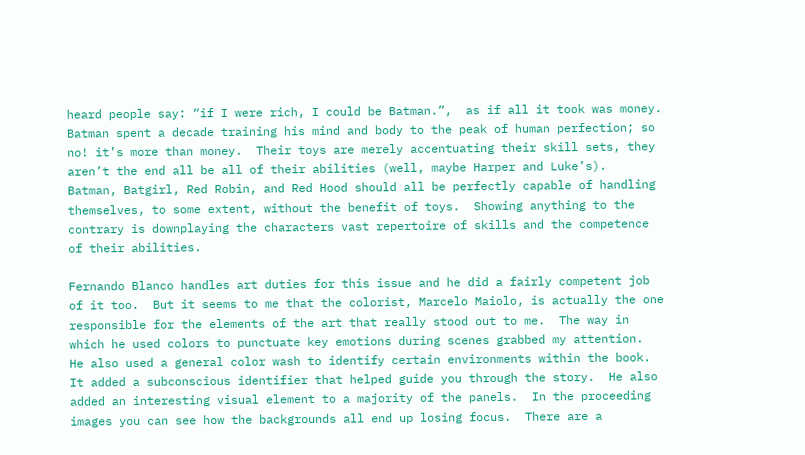heard people say: “if I were rich, I could be Batman.”,  as if all it took was money.  Batman spent a decade training his mind and body to the peak of human perfection; so no! it’s more than money.  Their toys are merely accentuating their skill sets, they aren’t the end all be all of their abilities (well, maybe Harper and Luke’s).  Batman, Batgirl, Red Robin, and Red Hood should all be perfectly capable of handling themselves, to some extent, without the benefit of toys.  Showing anything to the contrary is downplaying the characters vast repertoire of skills and the competence of their abilities.

Fernando Blanco handles art duties for this issue and he did a fairly competent job of it too.  But it seems to me that the colorist, Marcelo Maiolo, is actually the one responsible for the elements of the art that really stood out to me.  The way in which he used colors to punctuate key emotions during scenes grabbed my attention.  He also used a general color wash to identify certain environments within the book.  It added a subconscious identifier that helped guide you through the story.  He also added an interesting visual element to a majority of the panels.  In the proceeding images you can see how the backgrounds all end up losing focus.  There are a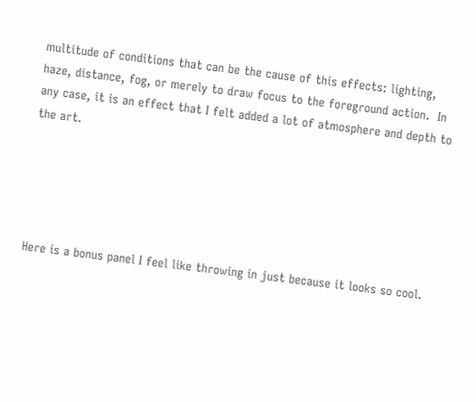multitude of conditions that can be the cause of this effects: lighting, haze, distance, fog, or merely to draw focus to the foreground action.  In any case, it is an effect that I felt added a lot of atmosphere and depth to the art.





Here is a bonus panel I feel like throwing in just because it looks so cool.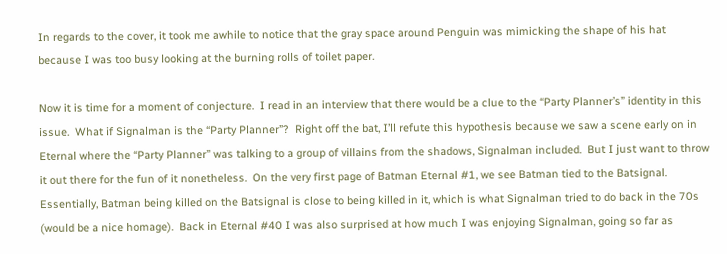In regards to the cover, it took me awhile to notice that the gray space around Penguin was mimicking the shape of his hat because I was too busy looking at the burning rolls of toilet paper.

Now it is time for a moment of conjecture.  I read in an interview that there would be a clue to the “Party Planner’s” identity in this issue.  What if Signalman is the “Party Planner”?  Right off the bat, I’ll refute this hypothesis because we saw a scene early on in Eternal where the “Party Planner” was talking to a group of villains from the shadows, Signalman included.  But I just want to throw it out there for the fun of it nonetheless.  On the very first page of Batman Eternal #1, we see Batman tied to the Batsignal.  Essentially, Batman being killed on the Batsignal is close to being killed in it, which is what Signalman tried to do back in the 70s (would be a nice homage).  Back in Eternal #40 I was also surprised at how much I was enjoying Signalman, going so far as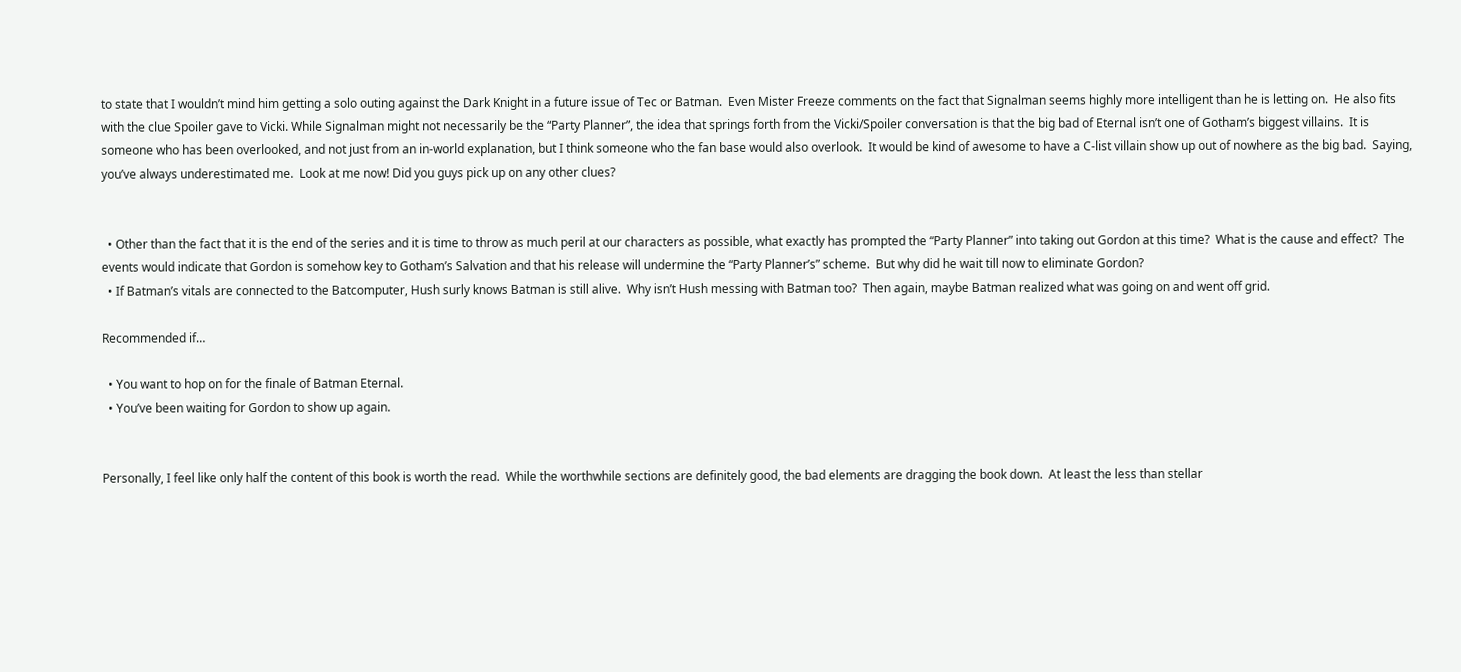to state that I wouldn’t mind him getting a solo outing against the Dark Knight in a future issue of Tec or Batman.  Even Mister Freeze comments on the fact that Signalman seems highly more intelligent than he is letting on.  He also fits with the clue Spoiler gave to Vicki. While Signalman might not necessarily be the “Party Planner”, the idea that springs forth from the Vicki/Spoiler conversation is that the big bad of Eternal isn’t one of Gotham’s biggest villains.  It is someone who has been overlooked, and not just from an in-world explanation, but I think someone who the fan base would also overlook.  It would be kind of awesome to have a C-list villain show up out of nowhere as the big bad.  Saying, you’ve always underestimated me.  Look at me now! Did you guys pick up on any other clues?


  • Other than the fact that it is the end of the series and it is time to throw as much peril at our characters as possible, what exactly has prompted the “Party Planner” into taking out Gordon at this time?  What is the cause and effect?  The events would indicate that Gordon is somehow key to Gotham’s Salvation and that his release will undermine the “Party Planner’s” scheme.  But why did he wait till now to eliminate Gordon?
  • If Batman’s vitals are connected to the Batcomputer, Hush surly knows Batman is still alive.  Why isn’t Hush messing with Batman too?  Then again, maybe Batman realized what was going on and went off grid.

Recommended if…

  • You want to hop on for the finale of Batman Eternal.
  • You’ve been waiting for Gordon to show up again.


Personally, I feel like only half the content of this book is worth the read.  While the worthwhile sections are definitely good, the bad elements are dragging the book down.  At least the less than stellar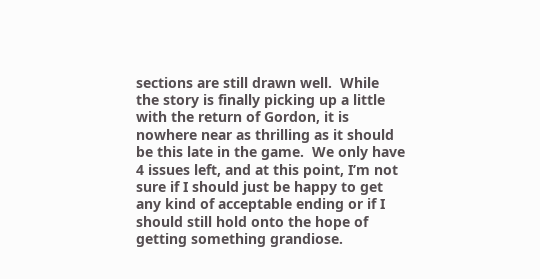sections are still drawn well.  While the story is finally picking up a little with the return of Gordon, it is nowhere near as thrilling as it should be this late in the game.  We only have 4 issues left, and at this point, I’m not sure if I should just be happy to get any kind of acceptable ending or if I should still hold onto the hope of getting something grandiose.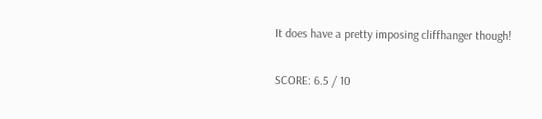It does have a pretty imposing cliffhanger though!

SCORE: 6.5 / 10